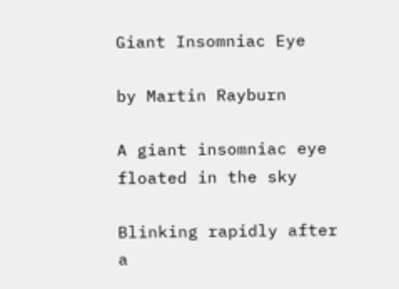Giant Insomniac Eye

by Martin Rayburn

A giant insomniac eye
floated in the sky

Blinking rapidly after a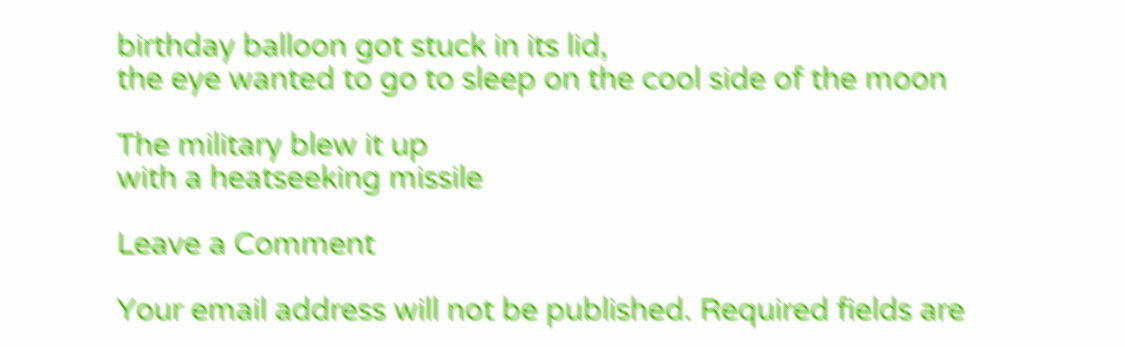birthday balloon got stuck in its lid,
the eye wanted to go to sleep on the cool side of the moon

The military blew it up
with a heatseeking missile

Leave a Comment

Your email address will not be published. Required fields are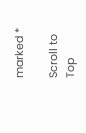marked *

Scroll to Top